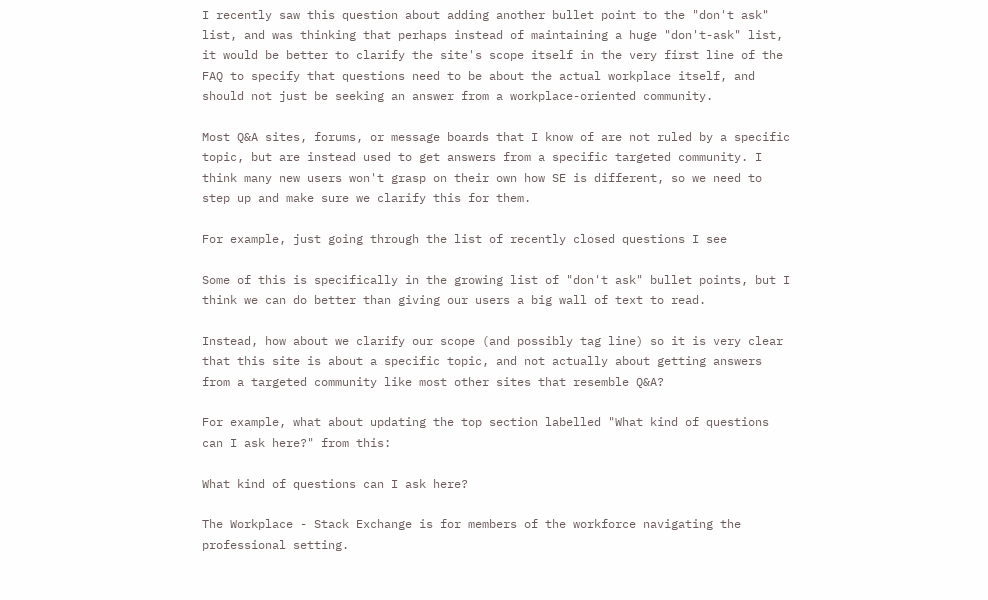I recently saw this question about adding another bullet point to the "don't ask" list, and was thinking that perhaps instead of maintaining a huge "don't-ask" list, it would be better to clarify the site's scope itself in the very first line of the FAQ to specify that questions need to be about the actual workplace itself, and should not just be seeking an answer from a workplace-oriented community.

Most Q&A sites, forums, or message boards that I know of are not ruled by a specific topic, but are instead used to get answers from a specific targeted community. I think many new users won't grasp on their own how SE is different, so we need to step up and make sure we clarify this for them.

For example, just going through the list of recently closed questions I see

Some of this is specifically in the growing list of "don't ask" bullet points, but I think we can do better than giving our users a big wall of text to read.

Instead, how about we clarify our scope (and possibly tag line) so it is very clear that this site is about a specific topic, and not actually about getting answers from a targeted community like most other sites that resemble Q&A?

For example, what about updating the top section labelled "What kind of questions can I ask here?" from this:

What kind of questions can I ask here?

The Workplace - Stack Exchange is for members of the workforce navigating the professional setting.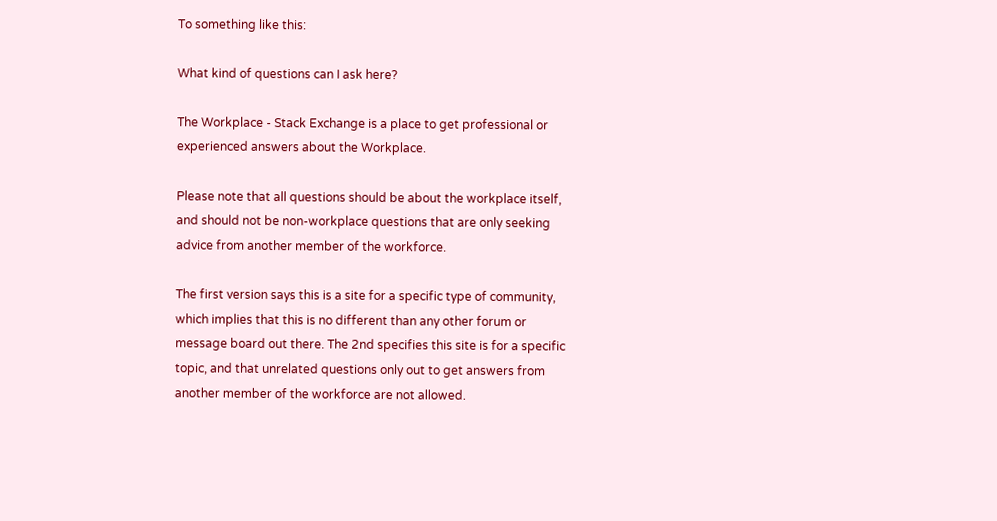To something like this:

What kind of questions can I ask here?

The Workplace - Stack Exchange is a place to get professional or experienced answers about the Workplace.

Please note that all questions should be about the workplace itself, and should not be non-workplace questions that are only seeking advice from another member of the workforce.

The first version says this is a site for a specific type of community, which implies that this is no different than any other forum or message board out there. The 2nd specifies this site is for a specific topic, and that unrelated questions only out to get answers from another member of the workforce are not allowed.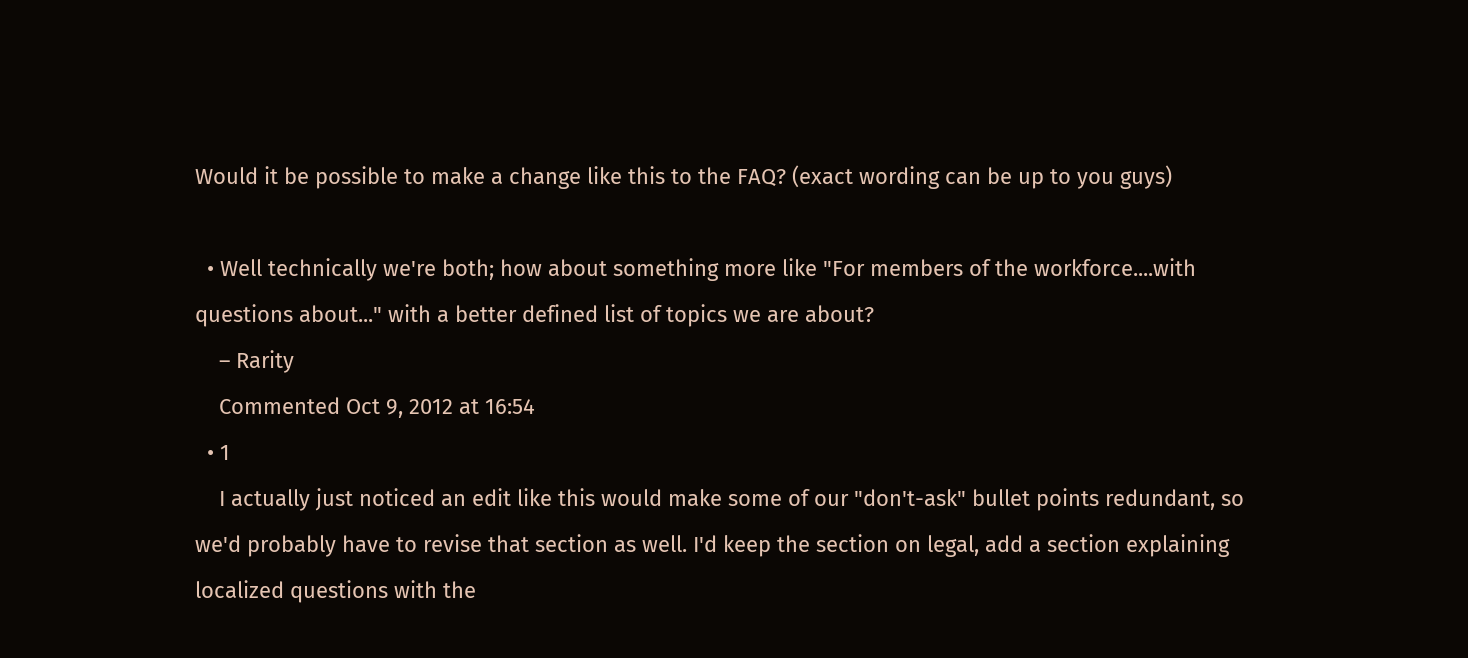Would it be possible to make a change like this to the FAQ? (exact wording can be up to you guys)

  • Well technically we're both; how about something more like "For members of the workforce....with questions about..." with a better defined list of topics we are about?
    – Rarity
    Commented Oct 9, 2012 at 16:54
  • 1
    I actually just noticed an edit like this would make some of our "don't-ask" bullet points redundant, so we'd probably have to revise that section as well. I'd keep the section on legal, add a section explaining localized questions with the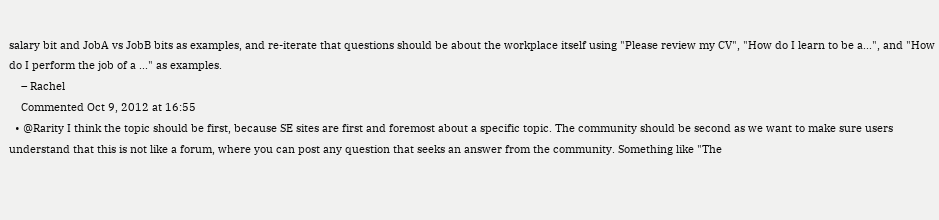salary bit and JobA vs JobB bits as examples, and re-iterate that questions should be about the workplace itself using "Please review my CV", "How do I learn to be a...", and "How do I perform the job of a ..." as examples.
    – Rachel
    Commented Oct 9, 2012 at 16:55
  • @Rarity I think the topic should be first, because SE sites are first and foremost about a specific topic. The community should be second as we want to make sure users understand that this is not like a forum, where you can post any question that seeks an answer from the community. Something like "The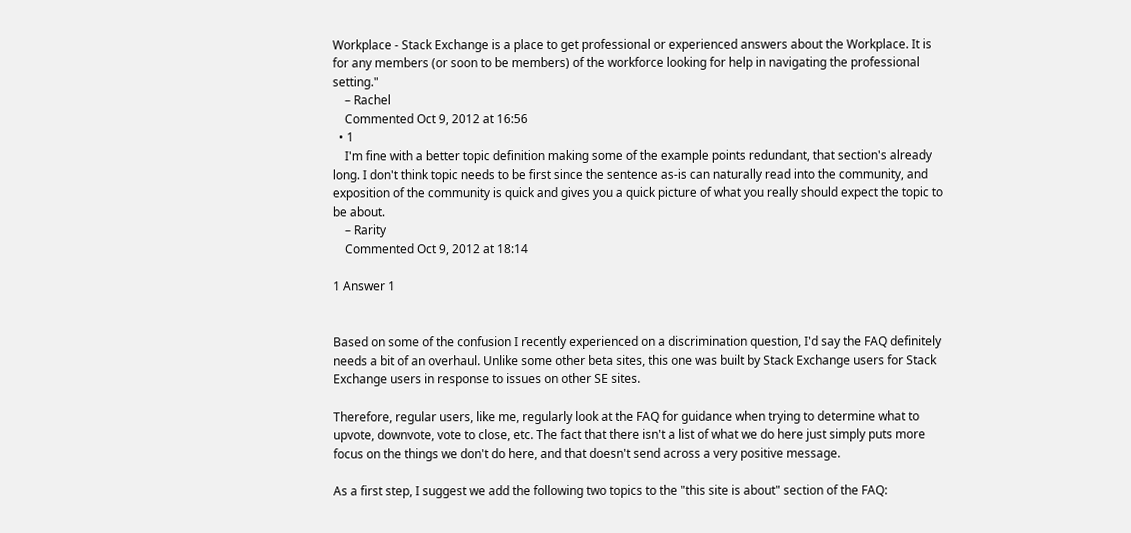Workplace - Stack Exchange is a place to get professional or experienced answers about the Workplace. It is for any members (or soon to be members) of the workforce looking for help in navigating the professional setting."
    – Rachel
    Commented Oct 9, 2012 at 16:56
  • 1
    I'm fine with a better topic definition making some of the example points redundant, that section's already long. I don't think topic needs to be first since the sentence as-is can naturally read into the community, and exposition of the community is quick and gives you a quick picture of what you really should expect the topic to be about.
    – Rarity
    Commented Oct 9, 2012 at 18:14

1 Answer 1


Based on some of the confusion I recently experienced on a discrimination question, I'd say the FAQ definitely needs a bit of an overhaul. Unlike some other beta sites, this one was built by Stack Exchange users for Stack Exchange users in response to issues on other SE sites.

Therefore, regular users, like me, regularly look at the FAQ for guidance when trying to determine what to upvote, downvote, vote to close, etc. The fact that there isn't a list of what we do here just simply puts more focus on the things we don't do here, and that doesn't send across a very positive message.

As a first step, I suggest we add the following two topics to the "this site is about" section of the FAQ: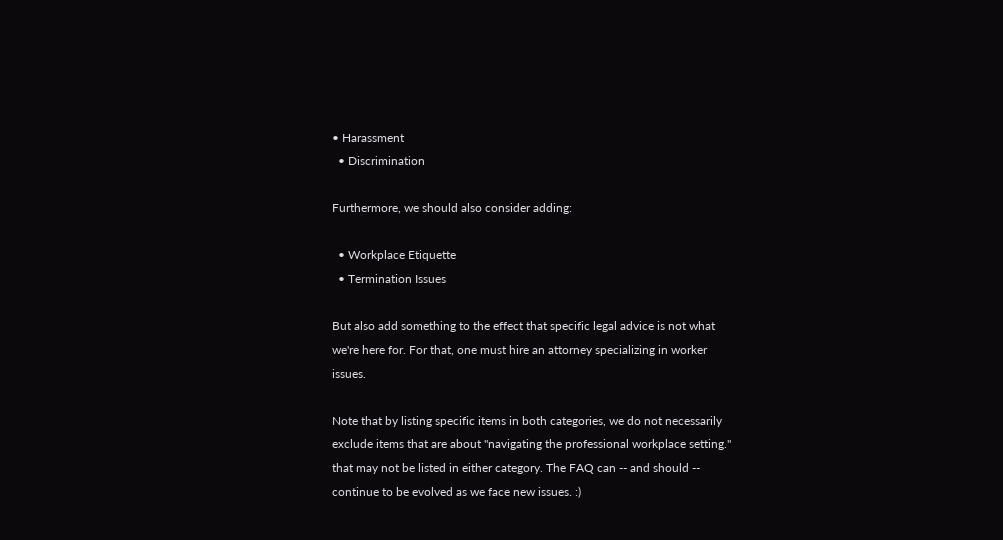• Harassment
  • Discrimination

Furthermore, we should also consider adding:

  • Workplace Etiquette
  • Termination Issues

But also add something to the effect that specific legal advice is not what we're here for. For that, one must hire an attorney specializing in worker issues.

Note that by listing specific items in both categories, we do not necessarily exclude items that are about "navigating the professional workplace setting." that may not be listed in either category. The FAQ can -- and should -- continue to be evolved as we face new issues. :)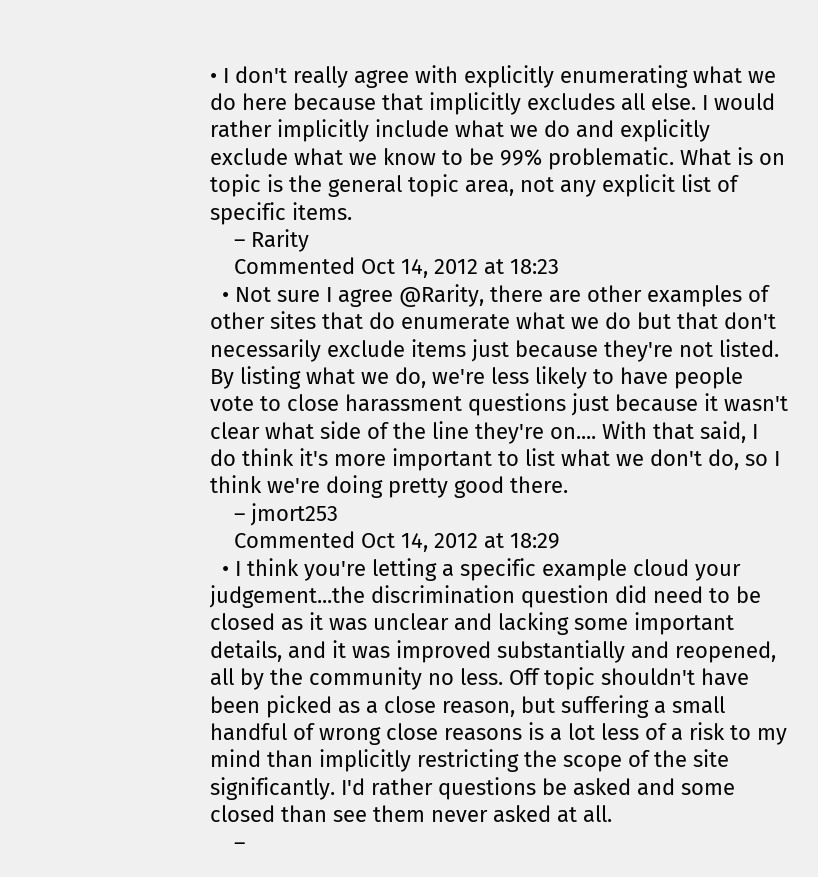• I don't really agree with explicitly enumerating what we do here because that implicitly excludes all else. I would rather implicitly include what we do and explicitly exclude what we know to be 99% problematic. What is on topic is the general topic area, not any explicit list of specific items.
    – Rarity
    Commented Oct 14, 2012 at 18:23
  • Not sure I agree @Rarity, there are other examples of other sites that do enumerate what we do but that don't necessarily exclude items just because they're not listed. By listing what we do, we're less likely to have people vote to close harassment questions just because it wasn't clear what side of the line they're on.... With that said, I do think it's more important to list what we don't do, so I think we're doing pretty good there.
    – jmort253
    Commented Oct 14, 2012 at 18:29
  • I think you're letting a specific example cloud your judgement...the discrimination question did need to be closed as it was unclear and lacking some important details, and it was improved substantially and reopened, all by the community no less. Off topic shouldn't have been picked as a close reason, but suffering a small handful of wrong close reasons is a lot less of a risk to my mind than implicitly restricting the scope of the site significantly. I'd rather questions be asked and some closed than see them never asked at all.
    –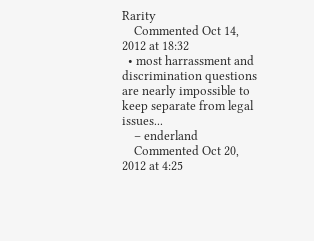Rarity
    Commented Oct 14, 2012 at 18:32
  • most harrassment and discrimination questions are nearly impossible to keep separate from legal issues...
    – enderland
    Commented Oct 20, 2012 at 4:25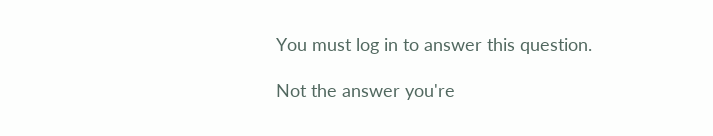You must log in to answer this question.

Not the answer you're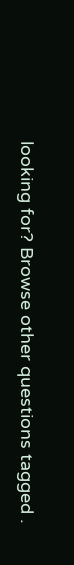looking for? Browse other questions tagged .